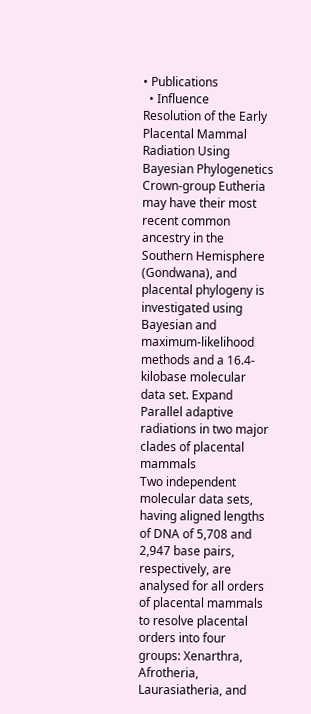• Publications
  • Influence
Resolution of the Early Placental Mammal Radiation Using Bayesian Phylogenetics
Crown-group Eutheria may have their most recent common ancestry in the Southern Hemisphere (Gondwana), and placental phylogeny is investigated using Bayesian and maximum-likelihood methods and a 16.4-kilobase molecular data set. Expand
Parallel adaptive radiations in two major clades of placental mammals
Two independent molecular data sets, having aligned lengths of DNA of 5,708 and 2,947 base pairs, respectively, are analysed for all orders of placental mammals to resolve placental orders into four groups: Xenarthra, Afrotheria, Laurasiatheria, and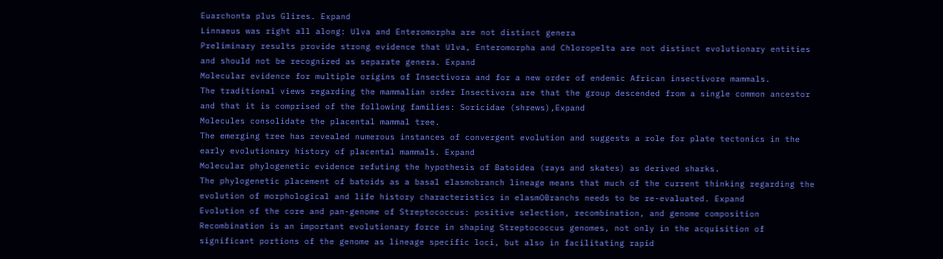Euarchonta plus Glires. Expand
Linnaeus was right all along: Ulva and Enteromorpha are not distinct genera
Preliminary results provide strong evidence that Ulva, Enteromorpha and Chloropelta are not distinct evolutionary entities and should not be recognized as separate genera. Expand
Molecular evidence for multiple origins of Insectivora and for a new order of endemic African insectivore mammals.
The traditional views regarding the mammalian order Insectivora are that the group descended from a single common ancestor and that it is comprised of the following families: Soricidae (shrews),Expand
Molecules consolidate the placental mammal tree.
The emerging tree has revealed numerous instances of convergent evolution and suggests a role for plate tectonics in the early evolutionary history of placental mammals. Expand
Molecular phylogenetic evidence refuting the hypothesis of Batoidea (rays and skates) as derived sharks.
The phylogenetic placement of batoids as a basal elasmobranch lineage means that much of the current thinking regarding the evolution of morphological and life history characteristics in elasmOBranchs needs to be re-evaluated. Expand
Evolution of the core and pan-genome of Streptococcus: positive selection, recombination, and genome composition
Recombination is an important evolutionary force in shaping Streptococcus genomes, not only in the acquisition of significant portions of the genome as lineage specific loci, but also in facilitating rapid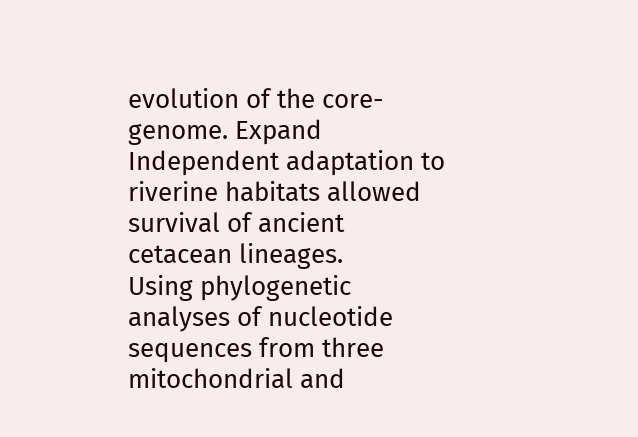evolution of the core-genome. Expand
Independent adaptation to riverine habitats allowed survival of ancient cetacean lineages.
Using phylogenetic analyses of nucleotide sequences from three mitochondrial and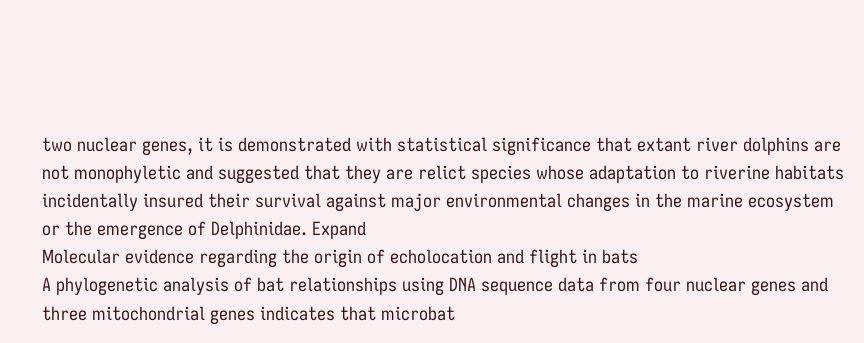two nuclear genes, it is demonstrated with statistical significance that extant river dolphins are not monophyletic and suggested that they are relict species whose adaptation to riverine habitats incidentally insured their survival against major environmental changes in the marine ecosystem or the emergence of Delphinidae. Expand
Molecular evidence regarding the origin of echolocation and flight in bats
A phylogenetic analysis of bat relationships using DNA sequence data from four nuclear genes and three mitochondrial genes indicates that microbat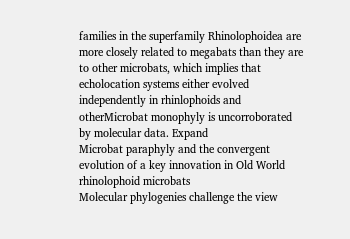families in the superfamily Rhinolophoidea are more closely related to megabats than they are to other microbats, which implies that echolocation systems either evolved independently in rhinlophoids and otherMicrobat monophyly is uncorroborated by molecular data. Expand
Microbat paraphyly and the convergent evolution of a key innovation in Old World rhinolophoid microbats
Molecular phylogenies challenge the view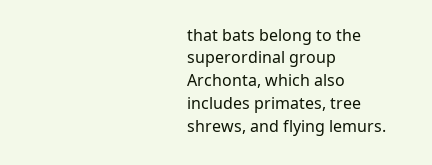that bats belong to the superordinal group Archonta, which also includes primates, tree shrews, and flying lemurs.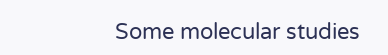Some molecular studies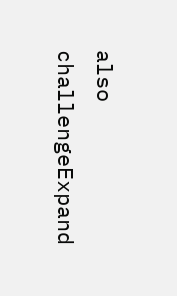also challengeExpand